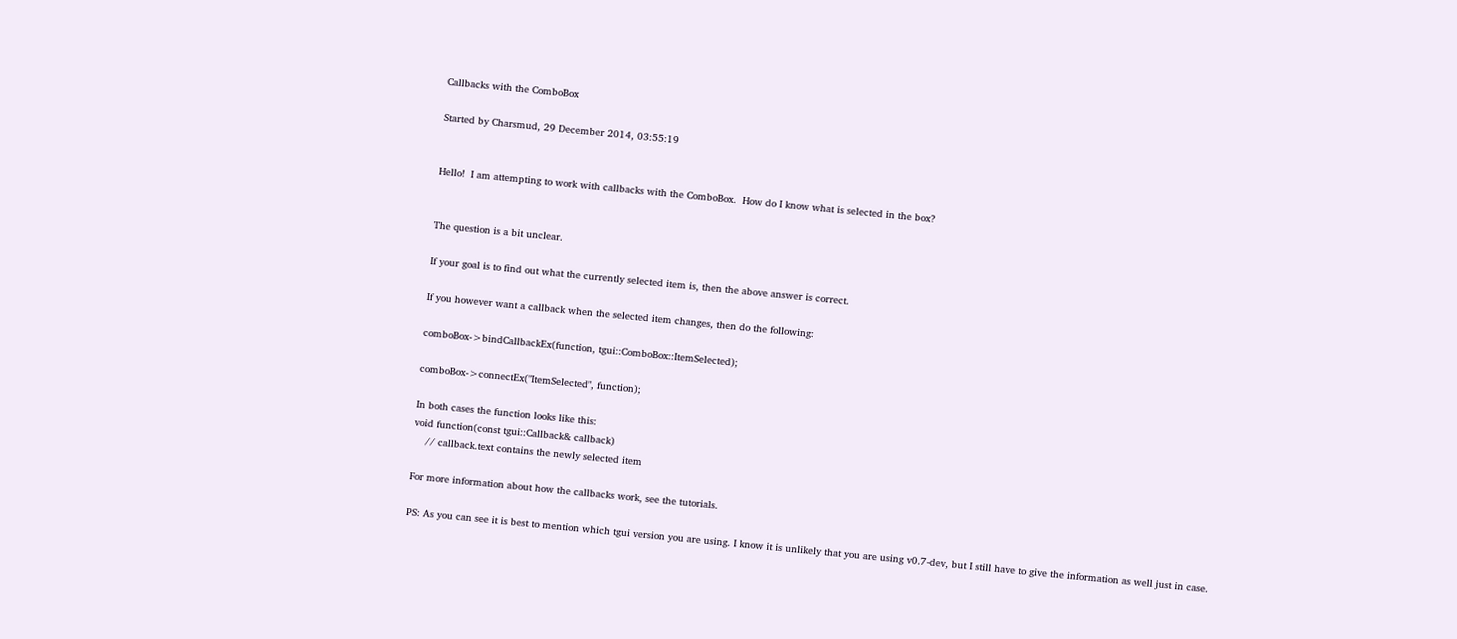Callbacks with the ComboBox

Started by Charsmud, 29 December 2014, 03:55:19


Hello!  I am attempting to work with callbacks with the ComboBox.  How do I know what is selected in the box?


The question is a bit unclear.

If your goal is to find out what the currently selected item is, then the above answer is correct.

If you however want a callback when the selected item changes, then do the following:

comboBox->bindCallbackEx(function, tgui::ComboBox::ItemSelected);

comboBox->connectEx("ItemSelected", function);

In both cases the function looks like this:
void function(const tgui::Callback& callback)
    // callback.text contains the newly selected item

For more information about how the callbacks work, see the tutorials.

PS: As you can see it is best to mention which tgui version you are using. I know it is unlikely that you are using v0.7-dev, but I still have to give the information as well just in case.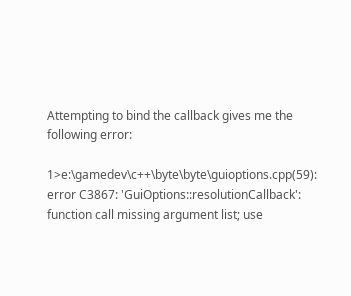Attempting to bind the callback gives me the following error:

1>e:\gamedev\c++\byte\byte\guioptions.cpp(59): error C3867: 'GuiOptions::resolutionCallback': function call missing argument list; use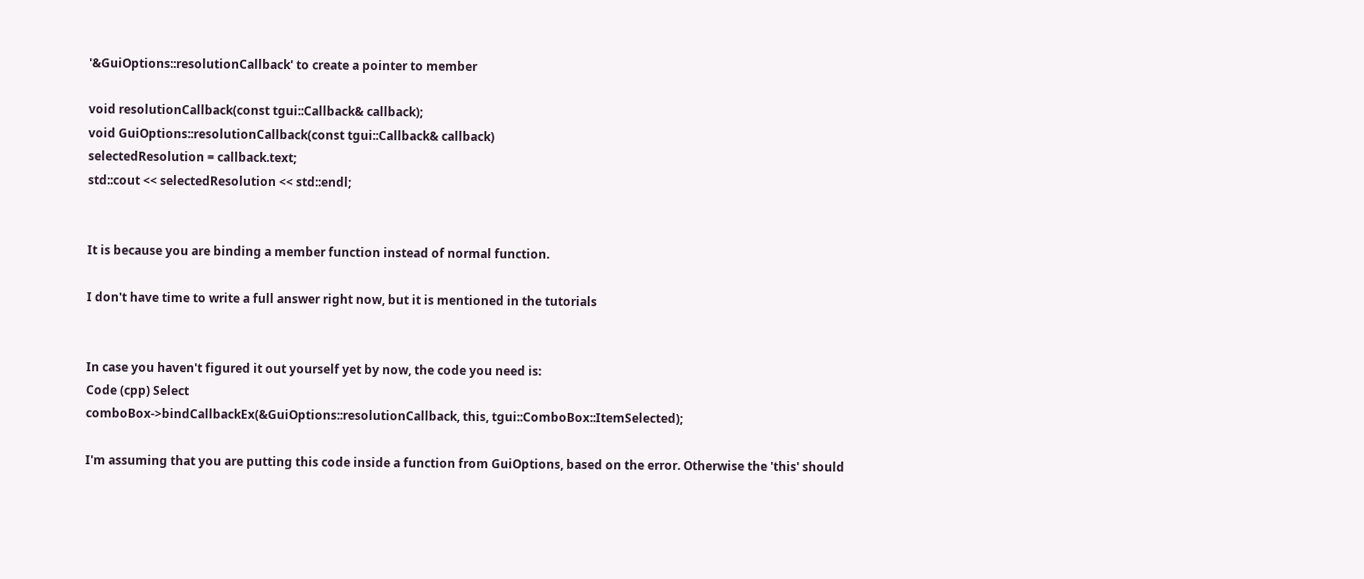'&GuiOptions::resolutionCallback' to create a pointer to member

void resolutionCallback(const tgui::Callback& callback);
void GuiOptions::resolutionCallback(const tgui::Callback& callback)
selectedResolution = callback.text;
std::cout << selectedResolution << std::endl;


It is because you are binding a member function instead of normal function.

I don't have time to write a full answer right now, but it is mentioned in the tutorials


In case you haven't figured it out yourself yet by now, the code you need is:
Code (cpp) Select
comboBox->bindCallbackEx(&GuiOptions::resolutionCallback, this, tgui::ComboBox::ItemSelected);

I'm assuming that you are putting this code inside a function from GuiOptions, based on the error. Otherwise the 'this' should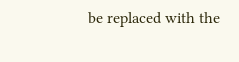be replaced with the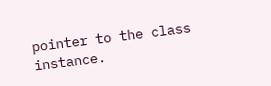pointer to the class instance.